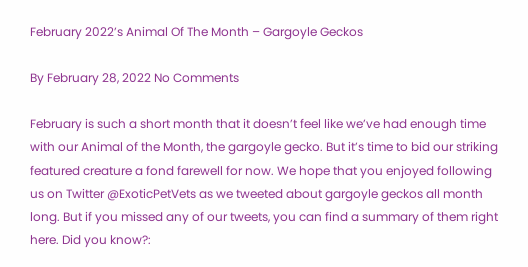February 2022’s Animal Of The Month – Gargoyle Geckos

By February 28, 2022 No Comments

February is such a short month that it doesn’t feel like we’ve had enough time with our Animal of the Month, the gargoyle gecko. But it’s time to bid our striking featured creature a fond farewell for now. We hope that you enjoyed following us on Twitter @ExoticPetVets as we tweeted about gargoyle geckos all month long. But if you missed any of our tweets, you can find a summary of them right here. Did you know?: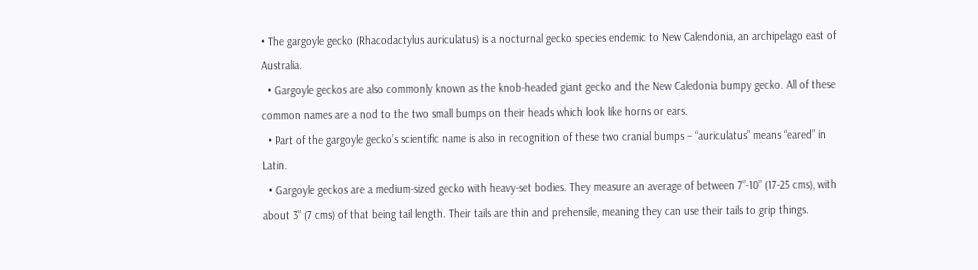• The gargoyle gecko (Rhacodactylus auriculatus) is a nocturnal gecko species endemic to New Calendonia, an archipelago east of Australia.
  • Gargoyle geckos are also commonly known as the knob-headed giant gecko and the New Caledonia bumpy gecko. All of these common names are a nod to the two small bumps on their heads which look like horns or ears.
  • Part of the gargoyle gecko’s scientific name is also in recognition of these two cranial bumps – “auriculatus” means “eared” in Latin.
  • Gargoyle geckos are a medium-sized gecko with heavy-set bodies. They measure an average of between 7”-10” (17-25 cms), with about 3” (7 cms) of that being tail length. Their tails are thin and prehensile, meaning they can use their tails to grip things.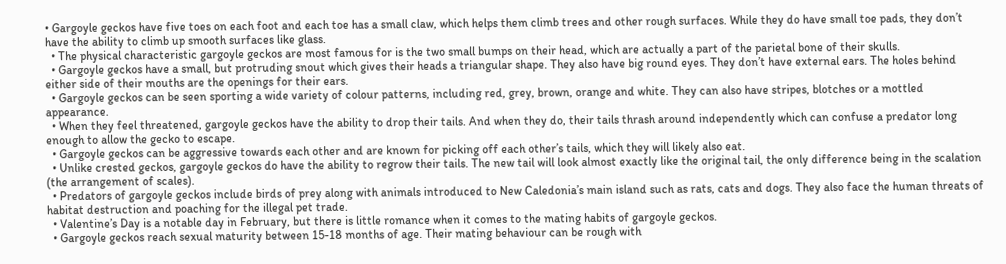• Gargoyle geckos have five toes on each foot and each toe has a small claw, which helps them climb trees and other rough surfaces. While they do have small toe pads, they don’t have the ability to climb up smooth surfaces like glass.
  • The physical characteristic gargoyle geckos are most famous for is the two small bumps on their head, which are actually a part of the parietal bone of their skulls.
  • Gargoyle geckos have a small, but protruding snout which gives their heads a triangular shape. They also have big round eyes. They don’t have external ears. The holes behind either side of their mouths are the openings for their ears.
  • Gargoyle geckos can be seen sporting a wide variety of colour patterns, including red, grey, brown, orange and white. They can also have stripes, blotches or a mottled appearance.
  • When they feel threatened, gargoyle geckos have the ability to drop their tails. And when they do, their tails thrash around independently which can confuse a predator long enough to allow the gecko to escape.
  • Gargoyle geckos can be aggressive towards each other and are known for picking off each other’s tails, which they will likely also eat.
  • Unlike crested geckos, gargoyle geckos do have the ability to regrow their tails. The new tail will look almost exactly like the original tail, the only difference being in the scalation (the arrangement of scales).
  • Predators of gargoyle geckos include birds of prey along with animals introduced to New Caledonia’s main island such as rats, cats and dogs. They also face the human threats of habitat destruction and poaching for the illegal pet trade.
  • Valentine’s Day is a notable day in February, but there is little romance when it comes to the mating habits of gargoyle geckos.
  • Gargoyle geckos reach sexual maturity between 15-18 months of age. Their mating behaviour can be rough with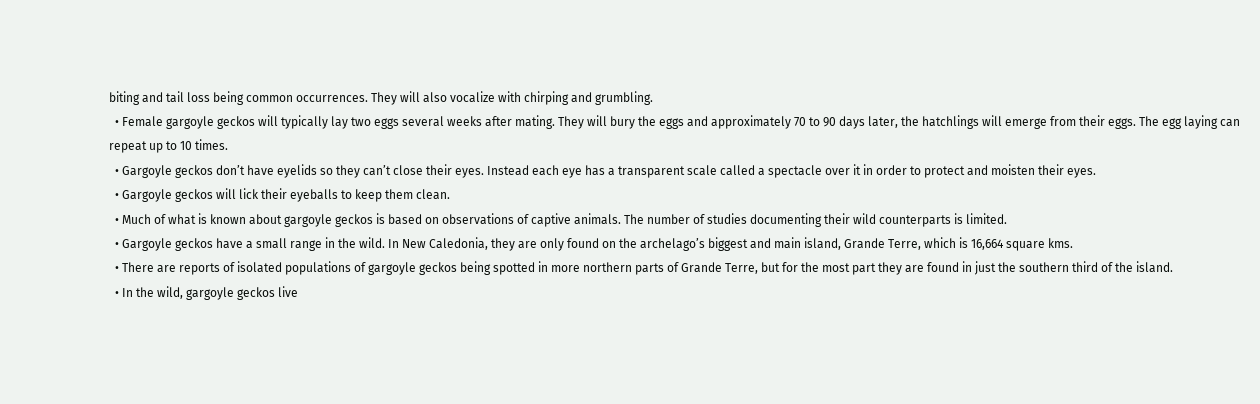biting and tail loss being common occurrences. They will also vocalize with chirping and grumbling.
  • Female gargoyle geckos will typically lay two eggs several weeks after mating. They will bury the eggs and approximately 70 to 90 days later, the hatchlings will emerge from their eggs. The egg laying can repeat up to 10 times.
  • Gargoyle geckos don’t have eyelids so they can’t close their eyes. Instead each eye has a transparent scale called a spectacle over it in order to protect and moisten their eyes.
  • Gargoyle geckos will lick their eyeballs to keep them clean.
  • Much of what is known about gargoyle geckos is based on observations of captive animals. The number of studies documenting their wild counterparts is limited.
  • Gargoyle geckos have a small range in the wild. In New Caledonia, they are only found on the archelago’s biggest and main island, Grande Terre, which is 16,664 square kms.
  • There are reports of isolated populations of gargoyle geckos being spotted in more northern parts of Grande Terre, but for the most part they are found in just the southern third of the island.
  • In the wild, gargoyle geckos live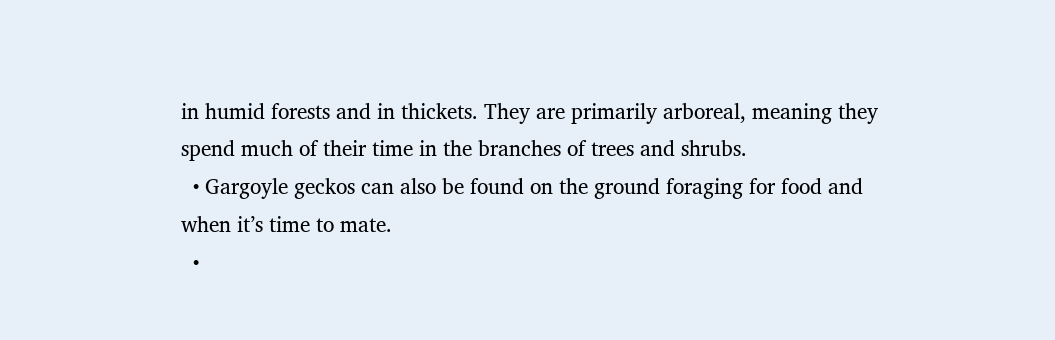in humid forests and in thickets. They are primarily arboreal, meaning they spend much of their time in the branches of trees and shrubs.
  • Gargoyle geckos can also be found on the ground foraging for food and when it’s time to mate.
  •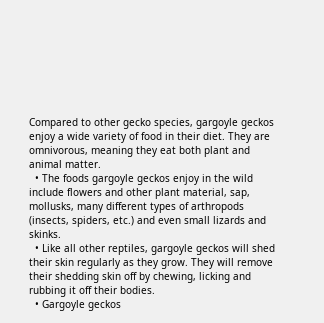Compared to other gecko species, gargoyle geckos enjoy a wide variety of food in their diet. They are omnivorous, meaning they eat both plant and animal matter.
  • The foods gargoyle geckos enjoy in the wild include flowers and other plant material, sap, mollusks, many different types of arthropods (insects, spiders, etc.) and even small lizards and skinks.
  • Like all other reptiles, gargoyle geckos will shed their skin regularly as they grow. They will remove their shedding skin off by chewing, licking and rubbing it off their bodies.
  • Gargoyle geckos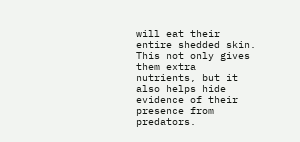will eat their entire shedded skin. This not only gives them extra nutrients, but it also helps hide evidence of their presence from predators.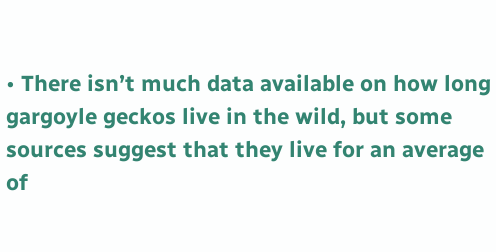• There isn’t much data available on how long gargoyle geckos live in the wild, but some sources suggest that they live for an average of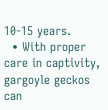10-15 years.
  • With proper care in captivity, gargoyle geckos can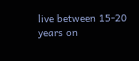live between 15-20 years on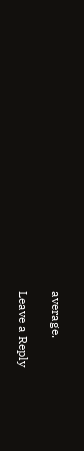average.

Leave a Reply